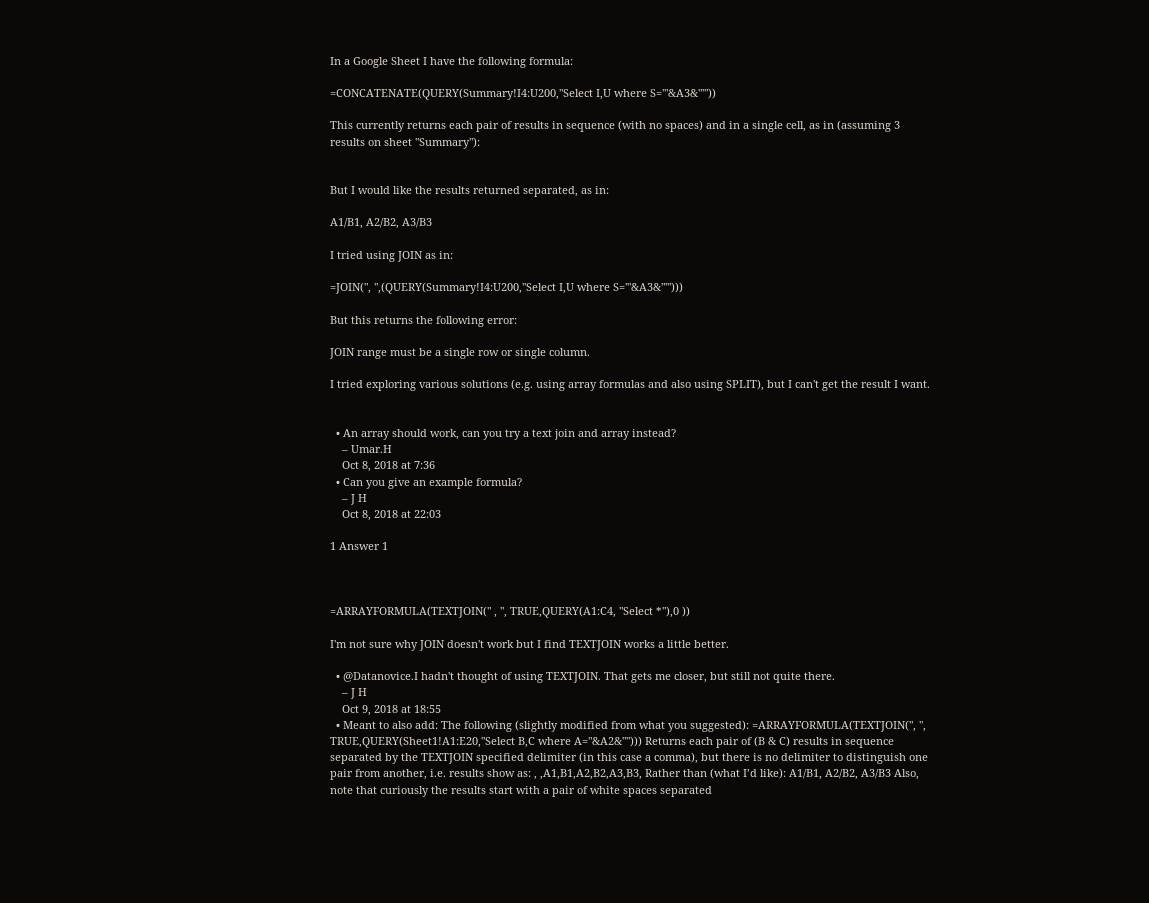In a Google Sheet I have the following formula:

=CONCATENATE(QUERY(Summary!I4:U200,"Select I,U where S='"&A3&"'"))

This currently returns each pair of results in sequence (with no spaces) and in a single cell, as in (assuming 3 results on sheet "Summary"):


But I would like the results returned separated, as in:

A1/B1, A2/B2, A3/B3

I tried using JOIN as in:

=JOIN(", ",(QUERY(Summary!I4:U200,"Select I,U where S='"&A3&"'")))

But this returns the following error:

JOIN range must be a single row or single column.

I tried exploring various solutions (e.g. using array formulas and also using SPLIT), but I can't get the result I want.


  • An array should work, can you try a text join and array instead?
    – Umar.H
    Oct 8, 2018 at 7:36
  • Can you give an example formula?
    – J H
    Oct 8, 2018 at 22:03

1 Answer 1



=ARRAYFORMULA(TEXTJOIN(" , ", TRUE,QUERY(A1:C4, "Select *"),0 ))

I'm not sure why JOIN doesn't work but I find TEXTJOIN works a little better.

  • @Datanovice.I hadn't thought of using TEXTJOIN. That gets me closer, but still not quite there.
    – J H
    Oct 9, 2018 at 18:55
  • Meant to also add: The following (slightly modified from what you suggested): =ARRAYFORMULA(TEXTJOIN(", ", TRUE,QUERY(Sheet1!A1:E20,"Select B,C where A="&A2&""))) Returns each pair of (B & C) results in sequence separated by the TEXTJOIN specified delimiter (in this case a comma), but there is no delimiter to distinguish one pair from another, i.e. results show as: , ,A1,B1,A2,B2,A3,B3, Rather than (what I’d like): A1/B1, A2/B2, A3/B3 Also, note that curiously the results start with a pair of white spaces separated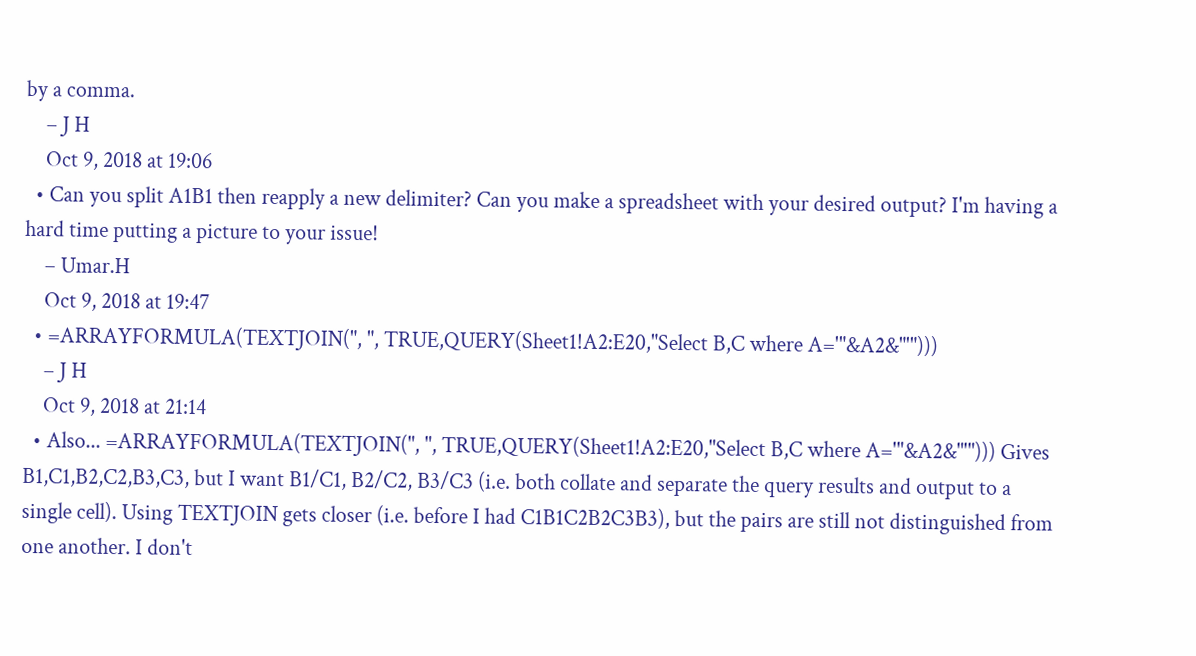by a comma.
    – J H
    Oct 9, 2018 at 19:06
  • Can you split A1B1 then reapply a new delimiter? Can you make a spreadsheet with your desired output? I'm having a hard time putting a picture to your issue!
    – Umar.H
    Oct 9, 2018 at 19:47
  • =ARRAYFORMULA(TEXTJOIN(", ", TRUE,QUERY(Sheet1!A2:E20,"Select B,C where A='"&A2&"'")))
    – J H
    Oct 9, 2018 at 21:14
  • Also... =ARRAYFORMULA(TEXTJOIN(", ", TRUE,QUERY(Sheet1!A2:E20,"Select B,C where A='"&A2&"'"))) Gives B1,C1,B2,C2,B3,C3, but I want B1/C1, B2/C2, B3/C3 (i.e. both collate and separate the query results and output to a single cell). Using TEXTJOIN gets closer (i.e. before I had C1B1C2B2C3B3), but the pairs are still not distinguished from one another. I don't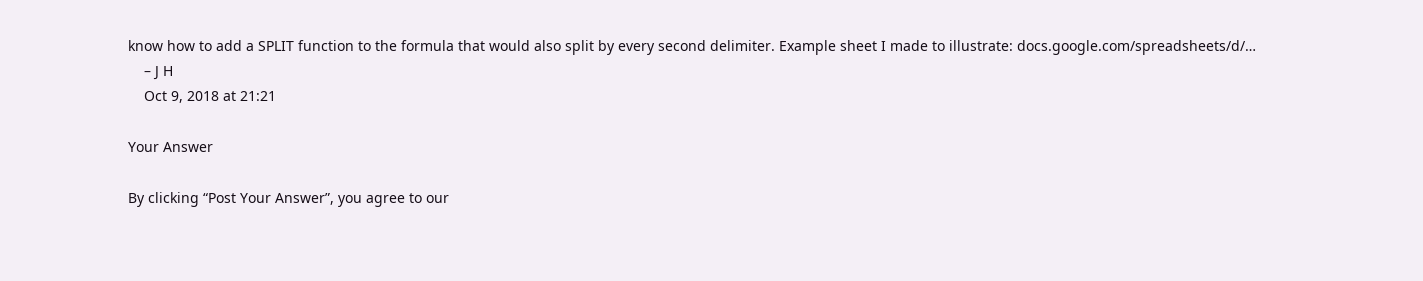know how to add a SPLIT function to the formula that would also split by every second delimiter. Example sheet I made to illustrate: docs.google.com/spreadsheets/d/…
    – J H
    Oct 9, 2018 at 21:21

Your Answer

By clicking “Post Your Answer”, you agree to our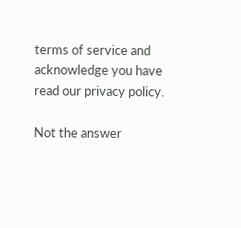terms of service and acknowledge you have read our privacy policy.

Not the answer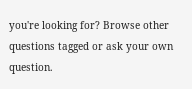you're looking for? Browse other questions tagged or ask your own question.